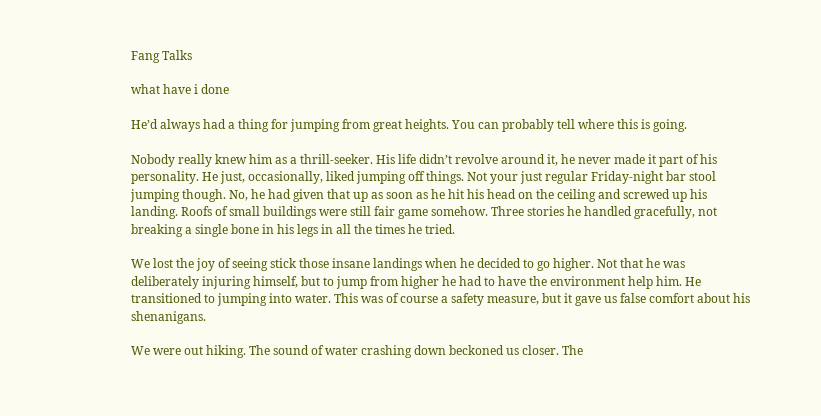Fang Talks

what have i done

He’d always had a thing for jumping from great heights. You can probably tell where this is going.

Nobody really knew him as a thrill-seeker. His life didn’t revolve around it, he never made it part of his personality. He just, occasionally, liked jumping off things. Not your just regular Friday-night bar stool jumping though. No, he had given that up as soon as he hit his head on the ceiling and screwed up his landing. Roofs of small buildings were still fair game somehow. Three stories he handled gracefully, not breaking a single bone in his legs in all the times he tried.

We lost the joy of seeing stick those insane landings when he decided to go higher. Not that he was deliberately injuring himself, but to jump from higher he had to have the environment help him. He transitioned to jumping into water. This was of course a safety measure, but it gave us false comfort about his shenanigans.

We were out hiking. The sound of water crashing down beckoned us closer. The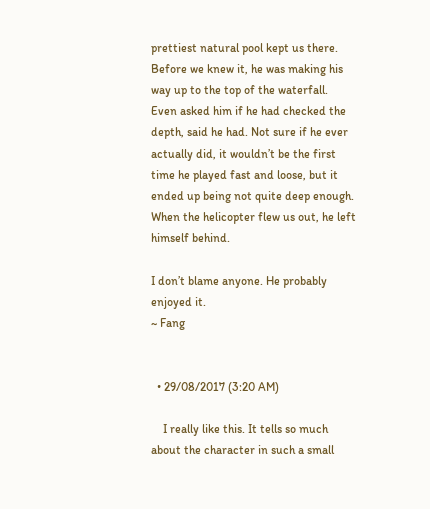prettiest natural pool kept us there. Before we knew it, he was making his way up to the top of the waterfall. Even asked him if he had checked the depth, said he had. Not sure if he ever actually did, it wouldn’t be the first time he played fast and loose, but it ended up being not quite deep enough. When the helicopter flew us out, he left himself behind.

I don’t blame anyone. He probably enjoyed it.
~ Fang


  • 29/08/2017 (3:20 AM)

    I really like this. It tells so much about the character in such a small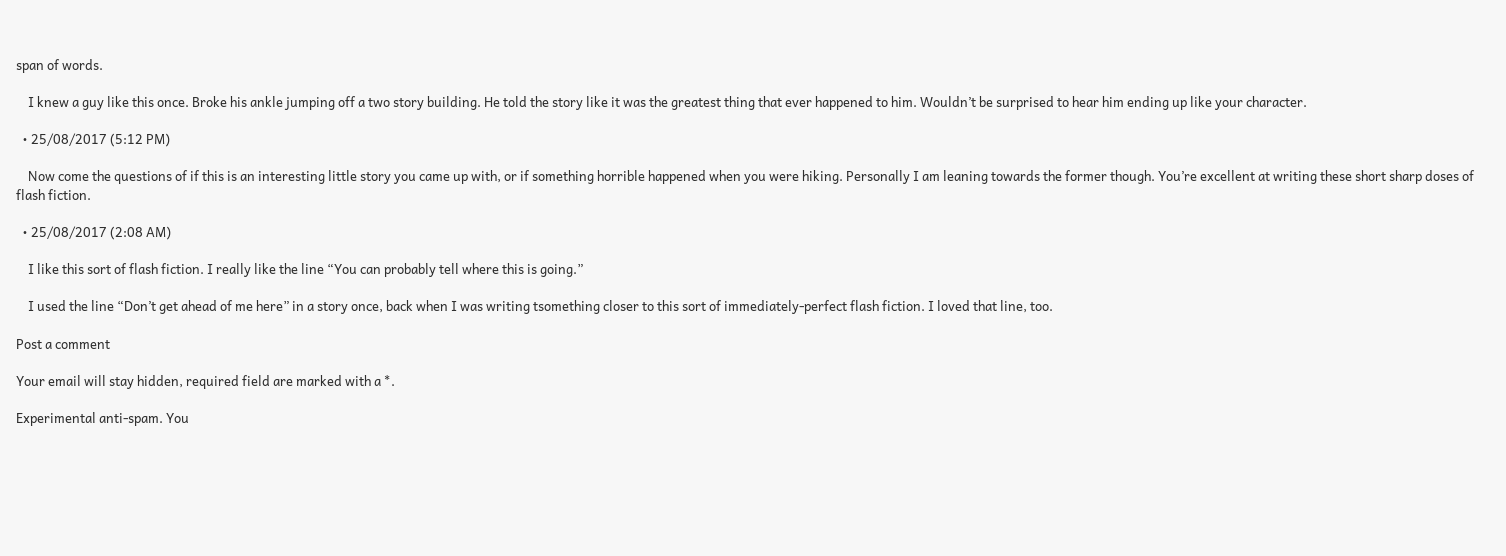span of words.

    I knew a guy like this once. Broke his ankle jumping off a two story building. He told the story like it was the greatest thing that ever happened to him. Wouldn’t be surprised to hear him ending up like your character.

  • 25/08/2017 (5:12 PM)

    Now come the questions of if this is an interesting little story you came up with, or if something horrible happened when you were hiking. Personally I am leaning towards the former though. You’re excellent at writing these short sharp doses of flash fiction.

  • 25/08/2017 (2:08 AM)

    I like this sort of flash fiction. I really like the line “You can probably tell where this is going.”

    I used the line “Don’t get ahead of me here” in a story once, back when I was writing tsomething closer to this sort of immediately-perfect flash fiction. I loved that line, too.

Post a comment

Your email will stay hidden, required field are marked with a *.

Experimental anti-spam. You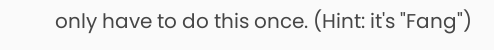only have to do this once. (Hint: it's "Fang")